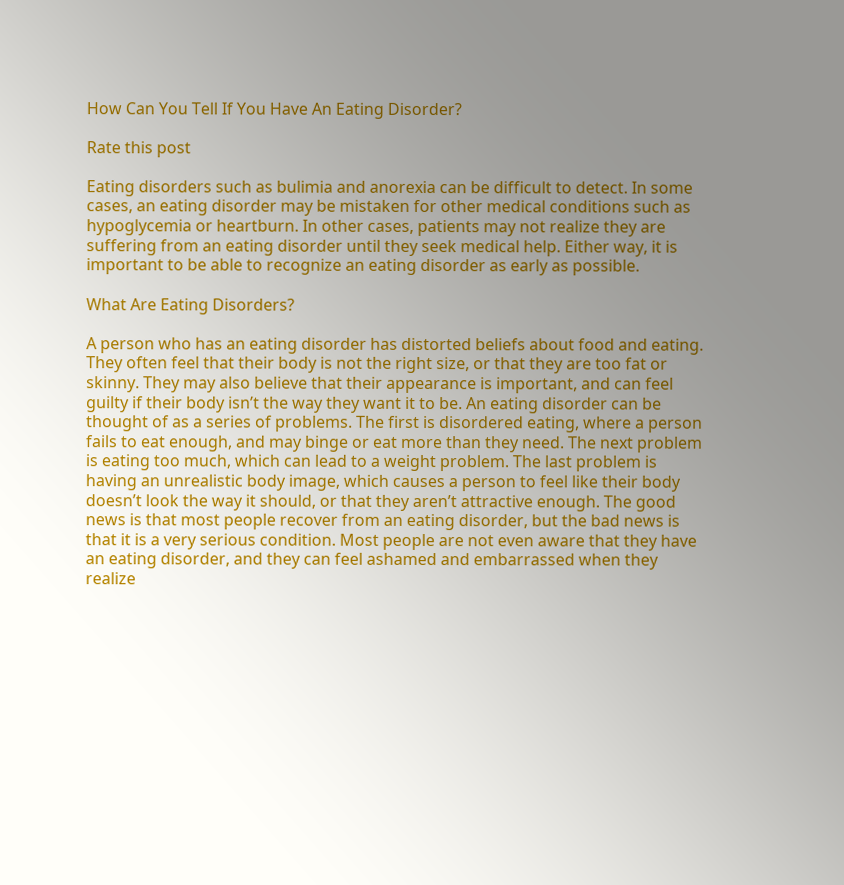How Can You Tell If You Have An Eating Disorder?

Rate this post

Eating disorders such as bulimia and anorexia can be difficult to detect. In some cases, an eating disorder may be mistaken for other medical conditions such as hypoglycemia or heartburn. In other cases, patients may not realize they are suffering from an eating disorder until they seek medical help. Either way, it is important to be able to recognize an eating disorder as early as possible.

What Are Eating Disorders?

A person who has an eating disorder has distorted beliefs about food and eating. They often feel that their body is not the right size, or that they are too fat or skinny. They may also believe that their appearance is important, and can feel guilty if their body isn’t the way they want it to be. An eating disorder can be thought of as a series of problems. The first is disordered eating, where a person fails to eat enough, and may binge or eat more than they need. The next problem is eating too much, which can lead to a weight problem. The last problem is having an unrealistic body image, which causes a person to feel like their body doesn’t look the way it should, or that they aren’t attractive enough. The good news is that most people recover from an eating disorder, but the bad news is that it is a very serious condition. Most people are not even aware that they have an eating disorder, and they can feel ashamed and embarrassed when they realize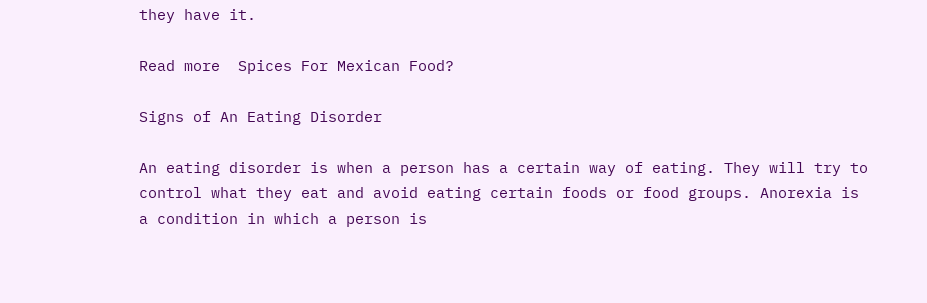they have it.

Read more  Spices For Mexican Food?

Signs of An Eating Disorder

An eating disorder is when a person has a certain way of eating. They will try to control what they eat and avoid eating certain foods or food groups. Anorexia is a condition in which a person is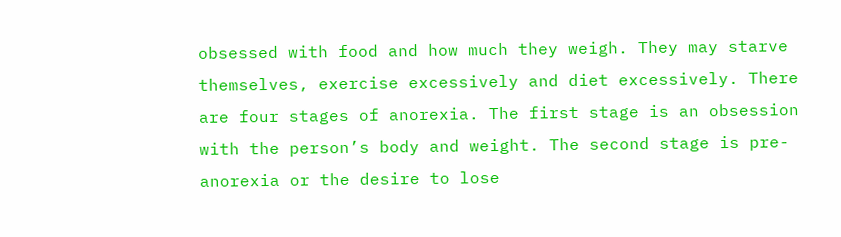obsessed with food and how much they weigh. They may starve themselves, exercise excessively and diet excessively. There are four stages of anorexia. The first stage is an obsession with the person’s body and weight. The second stage is pre-anorexia or the desire to lose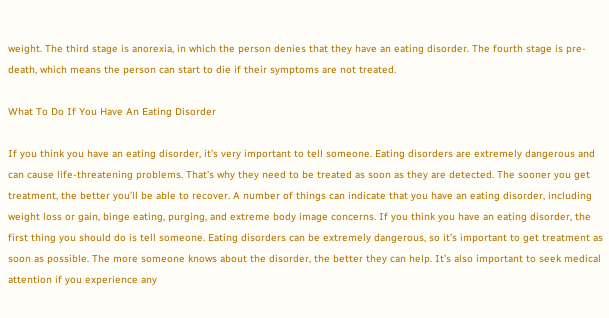weight. The third stage is anorexia, in which the person denies that they have an eating disorder. The fourth stage is pre-death, which means the person can start to die if their symptoms are not treated.

What To Do If You Have An Eating Disorder

If you think you have an eating disorder, it’s very important to tell someone. Eating disorders are extremely dangerous and can cause life-threatening problems. That’s why they need to be treated as soon as they are detected. The sooner you get treatment, the better you’ll be able to recover. A number of things can indicate that you have an eating disorder, including weight loss or gain, binge eating, purging, and extreme body image concerns. If you think you have an eating disorder, the first thing you should do is tell someone. Eating disorders can be extremely dangerous, so it’s important to get treatment as soon as possible. The more someone knows about the disorder, the better they can help. It’s also important to seek medical attention if you experience any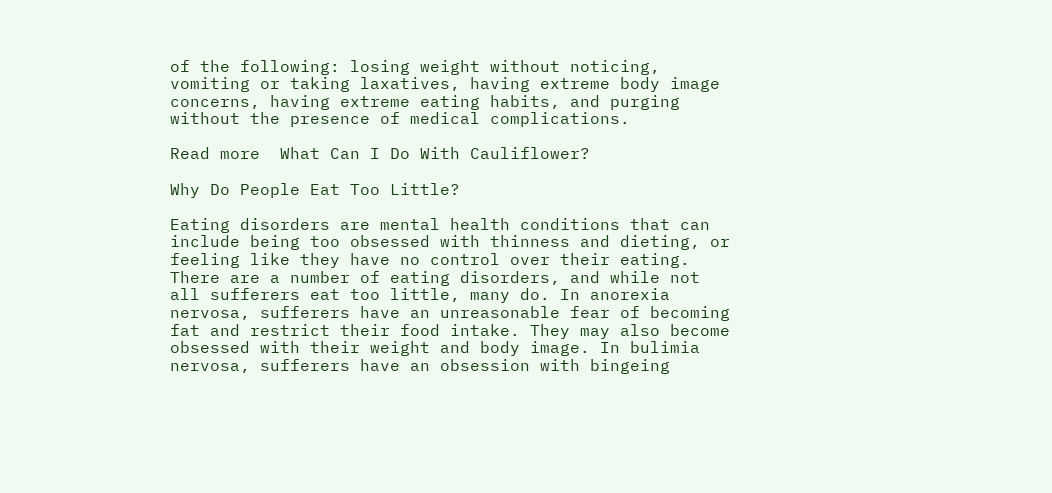of the following: losing weight without noticing, vomiting or taking laxatives, having extreme body image concerns, having extreme eating habits, and purging without the presence of medical complications.

Read more  What Can I Do With Cauliflower?

Why Do People Eat Too Little?

Eating disorders are mental health conditions that can include being too obsessed with thinness and dieting, or feeling like they have no control over their eating. There are a number of eating disorders, and while not all sufferers eat too little, many do. In anorexia nervosa, sufferers have an unreasonable fear of becoming fat and restrict their food intake. They may also become obsessed with their weight and body image. In bulimia nervosa, sufferers have an obsession with bingeing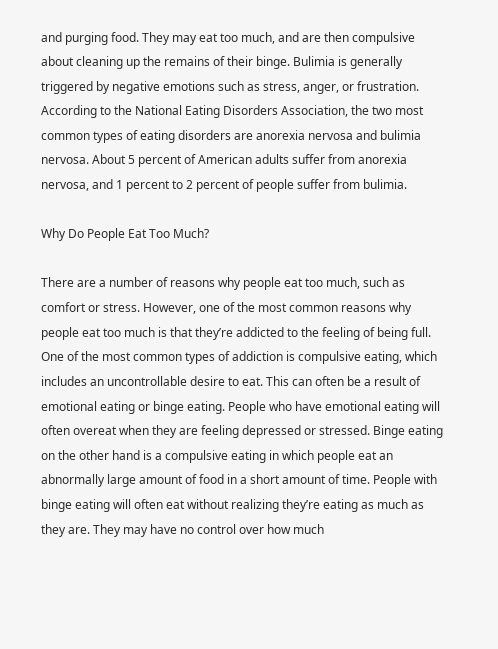and purging food. They may eat too much, and are then compulsive about cleaning up the remains of their binge. Bulimia is generally triggered by negative emotions such as stress, anger, or frustration. According to the National Eating Disorders Association, the two most common types of eating disorders are anorexia nervosa and bulimia nervosa. About 5 percent of American adults suffer from anorexia nervosa, and 1 percent to 2 percent of people suffer from bulimia.

Why Do People Eat Too Much?

There are a number of reasons why people eat too much, such as comfort or stress. However, one of the most common reasons why people eat too much is that they’re addicted to the feeling of being full. One of the most common types of addiction is compulsive eating, which includes an uncontrollable desire to eat. This can often be a result of emotional eating or binge eating. People who have emotional eating will often overeat when they are feeling depressed or stressed. Binge eating on the other hand is a compulsive eating in which people eat an abnormally large amount of food in a short amount of time. People with binge eating will often eat without realizing they’re eating as much as they are. They may have no control over how much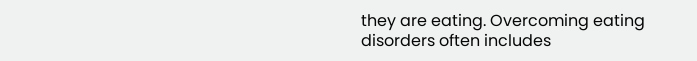they are eating. Overcoming eating disorders often includes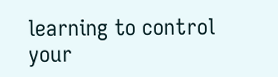learning to control your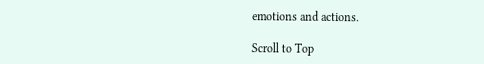emotions and actions.

Scroll to Top